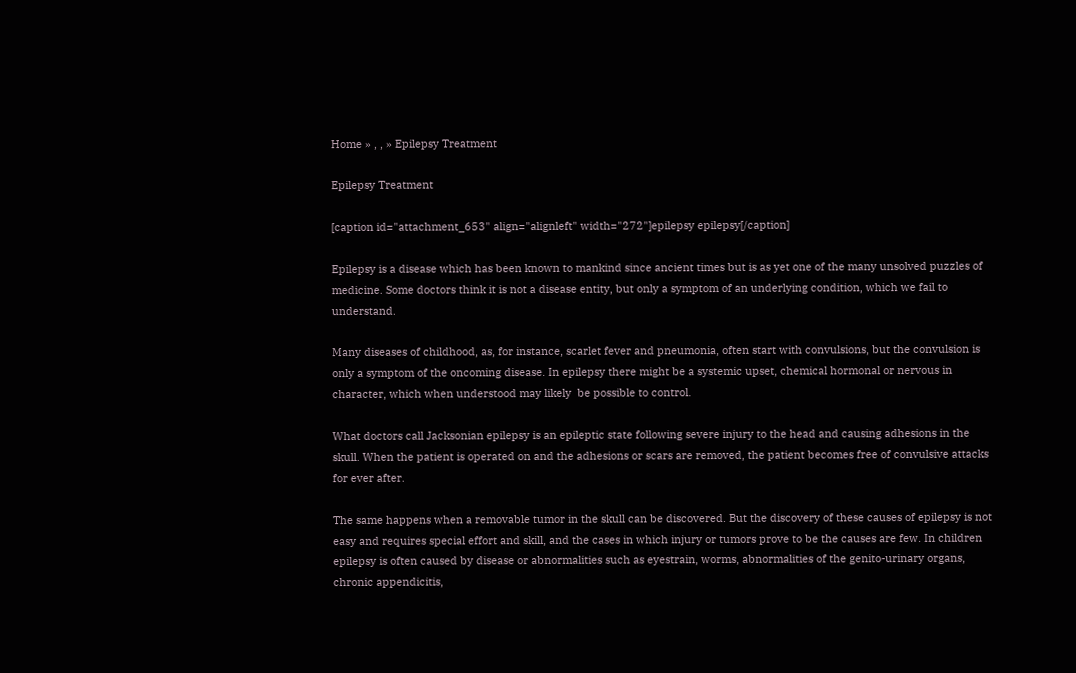Home » , , » Epilepsy Treatment

Epilepsy Treatment

[caption id="attachment_653" align="alignleft" width="272"]epilepsy epilepsy[/caption]

Epilepsy is a disease which has been known to mankind since ancient times but is as yet one of the many unsolved puzzles of medicine. Some doctors think it is not a disease entity, but only a symptom of an underlying condition, which we fail to understand.

Many diseases of childhood, as, for instance, scarlet fever and pneumonia, often start with convulsions, but the convulsion is only a symptom of the oncoming disease. In epilepsy there might be a systemic upset, chemical hormonal or nervous in character, which when understood may likely  be possible to control.

What doctors call Jacksonian epilepsy is an epileptic state following severe injury to the head and causing adhesions in the skull. When the patient is operated on and the adhesions or scars are removed, the patient becomes free of convulsive attacks for ever after.

The same happens when a removable tumor in the skull can be discovered. But the discovery of these causes of epilepsy is not easy and requires special effort and skill, and the cases in which injury or tumors prove to be the causes are few. In children epilepsy is often caused by disease or abnormalities such as eyestrain, worms, abnormalities of the genito-urinary organs, chronic appendicitis,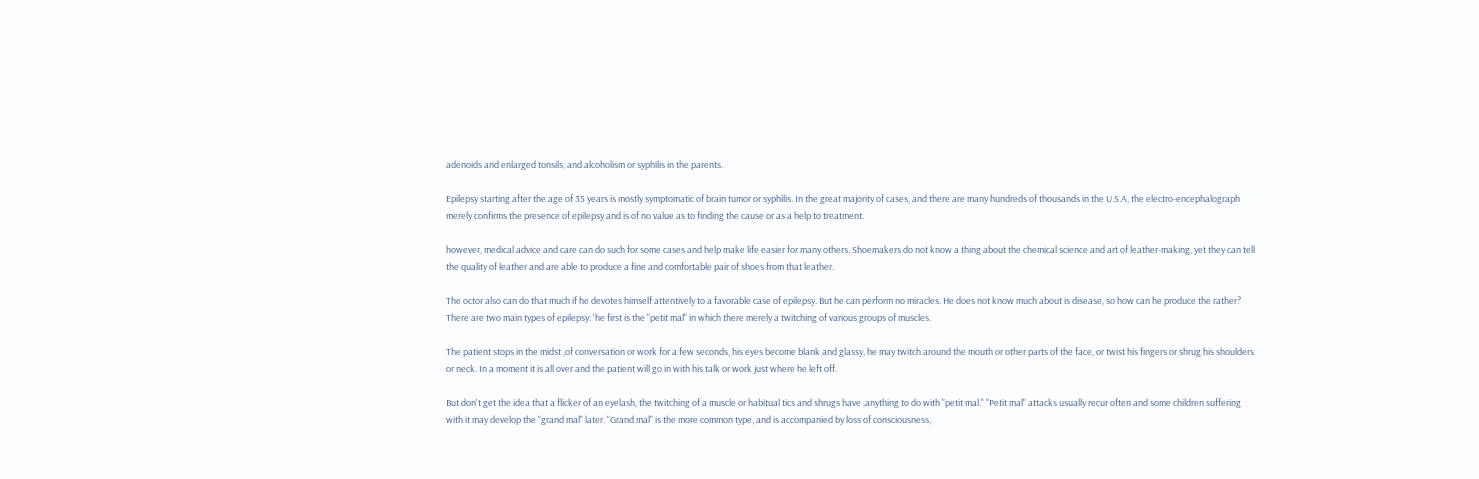adenoids and enlarged tonsils, and alcoholism or syphilis in the parents.

Epilepsy starting after the age of 35 years is mostly symptomatic of brain tumor or syphilis. In the great majority of cases, and there are many hundreds of thousands in the U.S.A, the electro-encephalograph merely confirms the presence of epilepsy and is of no value as to finding the cause or as a help to treatment.

however, medical advice and care can do such for some cases and help make life easier for many others. Shoemakers do not know a thing about the chemical science and art of leather-making, yet they can tell the quality of leather and are able to produce a fine and comfortable pair of shoes from that leather.

The octor also can do that much if he devotes himself attentively to a favorable case of epilepsy. But he can perform no miracles. He does not know much about is disease, so how can he produce the rather? There are two main types of epilepsy: 'he first is the "petit mal" in which there merely a twitching of various groups of muscles.

The patient stops in the midst ,of conversation or work for a few seconds, his eyes become blank and glassy, he may twitch around the mouth or other parts of the face, or twist his fingers or shrug his shoulders or neck. In a moment it is all over and the patient will go in with his talk or work just where he left off.

But don't get the idea that a flicker of an eyelash, the twitching of a muscle or habitual tics and shrugs have ,anything to do with "petit mal." "Petit mal" attacks usually recur often and some children suffering with it may develop the "grand mal" later. "Grand mal" is the more common type, and is accompanied by loss of consciousness,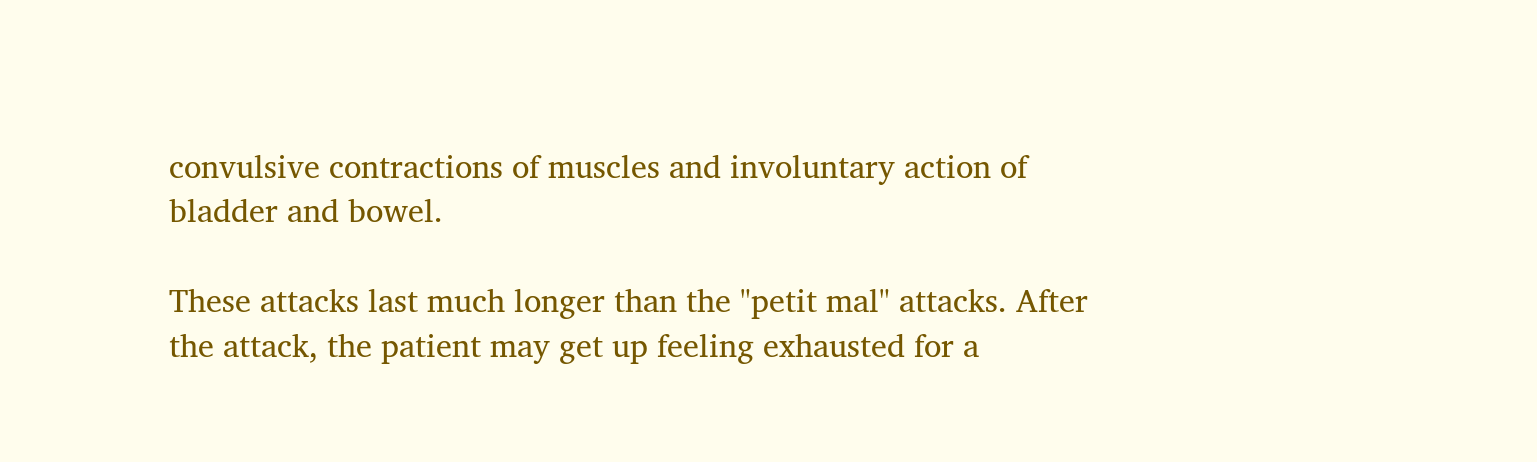convulsive contractions of muscles and involuntary action of bladder and bowel.

These attacks last much longer than the "petit mal" attacks. After the attack, the patient may get up feeling exhausted for a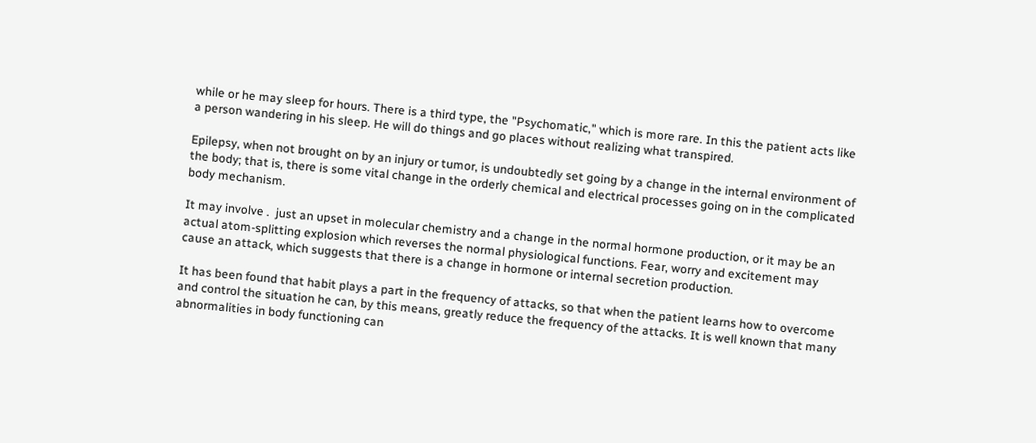while or he may sleep for hours. There is a third type, the "Psychomatic," which is more rare. In this the patient acts like a person wandering in his sleep. He will do things and go places without realizing what transpired.

Epilepsy, when not brought on by an injury or tumor, is undoubtedly set going by a change in the internal environment of the body; that is, there is some vital change in the orderly chemical and electrical processes going on in the complicated body mechanism.

It may involve .  just an upset in molecular chemistry and a change in the normal hormone production, or it may be an actual atom-splitting explosion which reverses the normal physiological functions. Fear, worry and excitement may cause an attack, which suggests that there is a change in hormone or internal secretion production.

It has been found that habit plays a part in the frequency of attacks, so that when the patient learns how to overcome and control the situation he can, by this means, greatly reduce the frequency of the attacks. It is well known that many abnormalities in body functioning can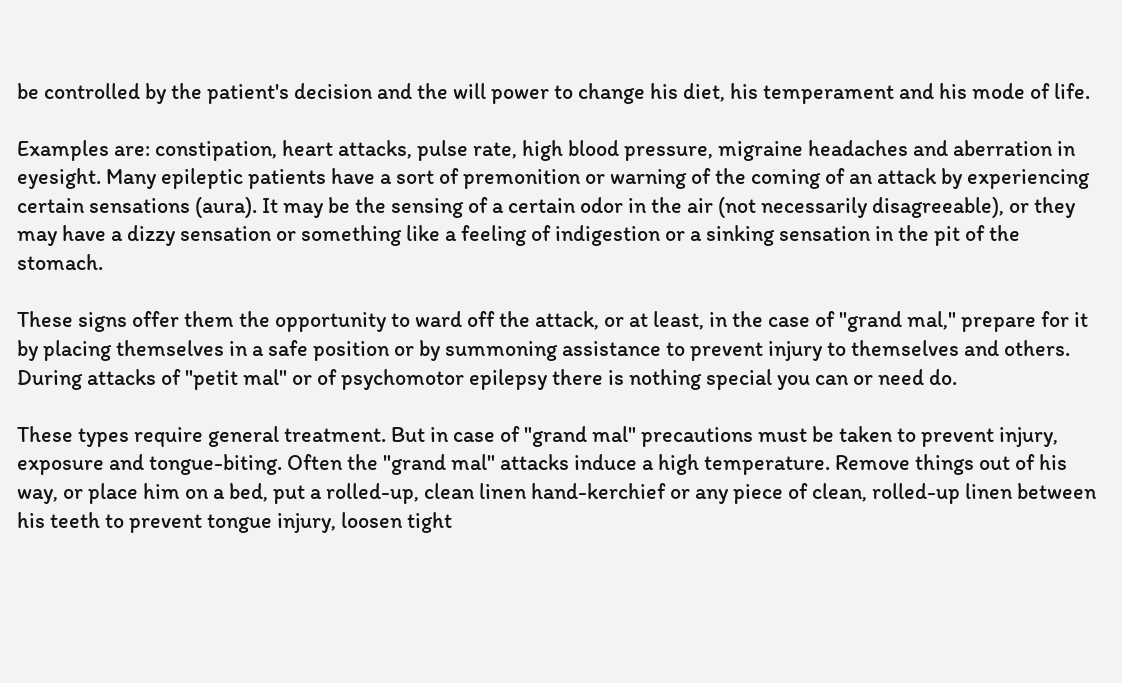be controlled by the patient's decision and the will power to change his diet, his temperament and his mode of life.

Examples are: constipation, heart attacks, pulse rate, high blood pressure, migraine headaches and aberration in eyesight. Many epileptic patients have a sort of premonition or warning of the coming of an attack by experiencing certain sensations (aura). It may be the sensing of a certain odor in the air (not necessarily disagreeable), or they may have a dizzy sensation or something like a feeling of indigestion or a sinking sensation in the pit of the stomach.

These signs offer them the opportunity to ward off the attack, or at least, in the case of "grand mal," prepare for it by placing themselves in a safe position or by summoning assistance to prevent injury to themselves and others. During attacks of "petit mal" or of psychomotor epilepsy there is nothing special you can or need do.

These types require general treatment. But in case of "grand mal" precautions must be taken to prevent injury, exposure and tongue-biting. Often the "grand mal" attacks induce a high temperature. Remove things out of his way, or place him on a bed, put a rolled-up, clean linen hand-kerchief or any piece of clean, rolled-up linen between his teeth to prevent tongue injury, loosen tight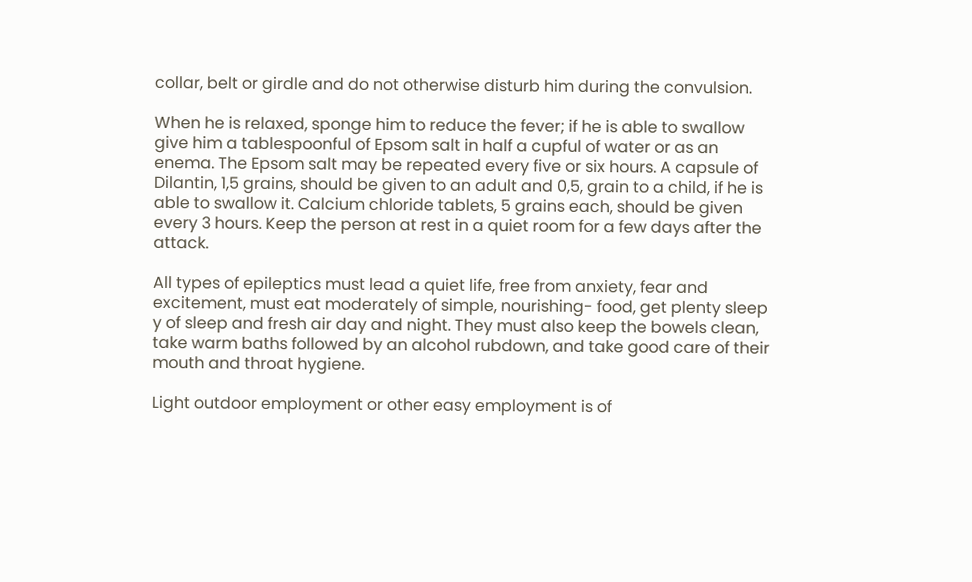collar, belt or girdle and do not otherwise disturb him during the convulsion.

When he is relaxed, sponge him to reduce the fever; if he is able to swallow give him a tablespoonful of Epsom salt in half a cupful of water or as an enema. The Epsom salt may be repeated every five or six hours. A capsule of Dilantin, 1,5 grains, should be given to an adult and 0,5, grain to a child, if he is able to swallow it. Calcium chloride tablets, 5 grains each, should be given every 3 hours. Keep the person at rest in a quiet room for a few days after the attack.

All types of epileptics must lead a quiet life, free from anxiety, fear and excitement, must eat moderately of simple, nourishing- food, get plenty sleep y of sleep and fresh air day and night. They must also keep the bowels clean, take warm baths followed by an alcohol rubdown, and take good care of their mouth and throat hygiene.

Light outdoor employment or other easy employment is of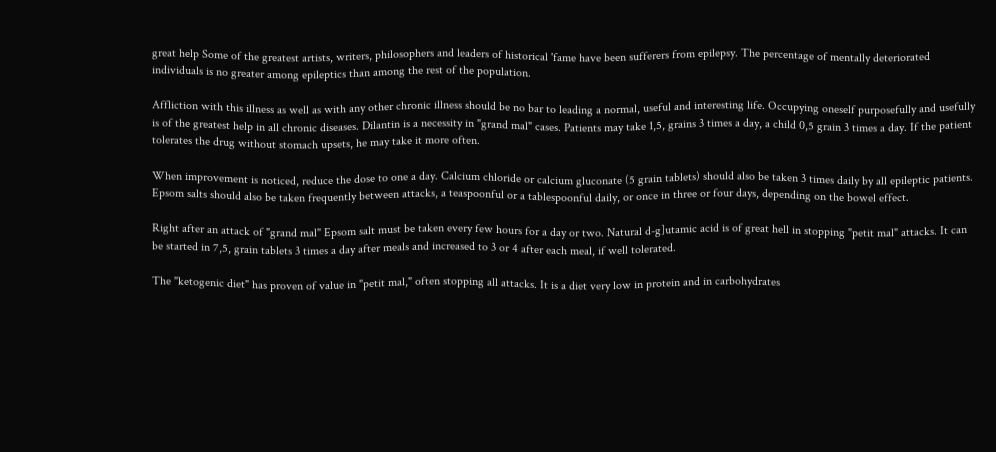great help Some of the greatest artists, writers, philosophers and leaders of historical 'fame have been sufferers from epilepsy. The percentage of mentally deteriorated individuals is no greater among epileptics than among the rest of the population.

Affliction with this illness as well as with any other chronic illness should be no bar to leading a normal, useful and interesting life. Occupying oneself purposefully and usefully is of the greatest help in all chronic diseases. Dilantin is a necessity in "grand mal" cases. Patients may take 1,5, grains 3 times a day, a child 0,5 grain 3 times a day. If the patient tolerates the drug without stomach upsets, he may take it more often.

When improvement is noticed, reduce the dose to one a day. Calcium chloride or calcium gluconate (5 grain tablets) should also be taken 3 times daily by all epileptic patients. Epsom salts should also be taken frequently between attacks, a teaspoonful or a tablespoonful daily, or once in three or four days, depending on the bowel effect.

Right after an attack of "grand mal" Epsom salt must be taken every few hours for a day or two. Natural d-g]utamic acid is of great hell in stopping "petit mal" attacks. It can be started in 7,5, grain tablets 3 times a day after meals and increased to 3 or 4 after each meal, if well tolerated.

The "ketogenic diet" has proven of value in "petit mal," often stopping all attacks. It is a diet very low in protein and in carbohydrates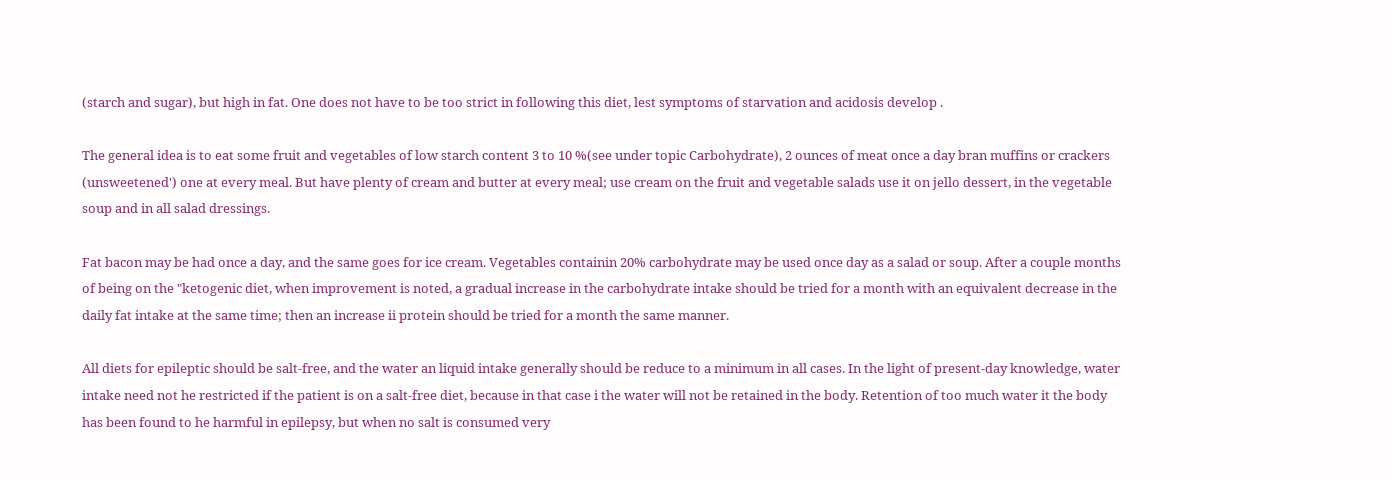(starch and sugar), but high in fat. One does not have to be too strict in following this diet, lest symptoms of starvation and acidosis develop .

The general idea is to eat some fruit and vegetables of low starch content 3 to 10 %(see under topic Carbohydrate), 2 ounces of meat once a day bran muffins or crackers (unsweetened') one at every meal. But have plenty of cream and butter at every meal; use cream on the fruit and vegetable salads use it on jello dessert, in the vegetable  soup and in all salad dressings.

Fat bacon may be had once a day, and the same goes for ice cream. Vegetables containin 20% carbohydrate may be used once day as a salad or soup. After a couple months of being on the "ketogenic diet, when improvement is noted, a gradual increase in the carbohydrate intake should be tried for a month with an equivalent decrease in the daily fat intake at the same time; then an increase ii protein should be tried for a month the same manner.

All diets for epileptic should be salt-free, and the water an liquid intake generally should be reduce to a minimum in all cases. In the light of present-day knowledge, water intake need not he restricted if the patient is on a salt-free diet, because in that case i the water will not be retained in the body. Retention of too much water it the body has been found to he harmful in epilepsy, but when no salt is consumed very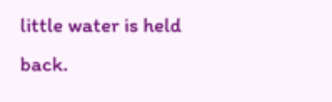little water is held back.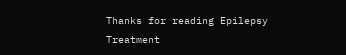Thanks for reading Epilepsy Treatment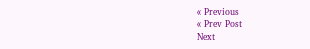« Previous
« Prev Post
Next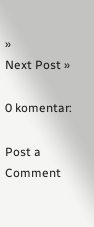»
Next Post »

0 komentar:

Post a Comment